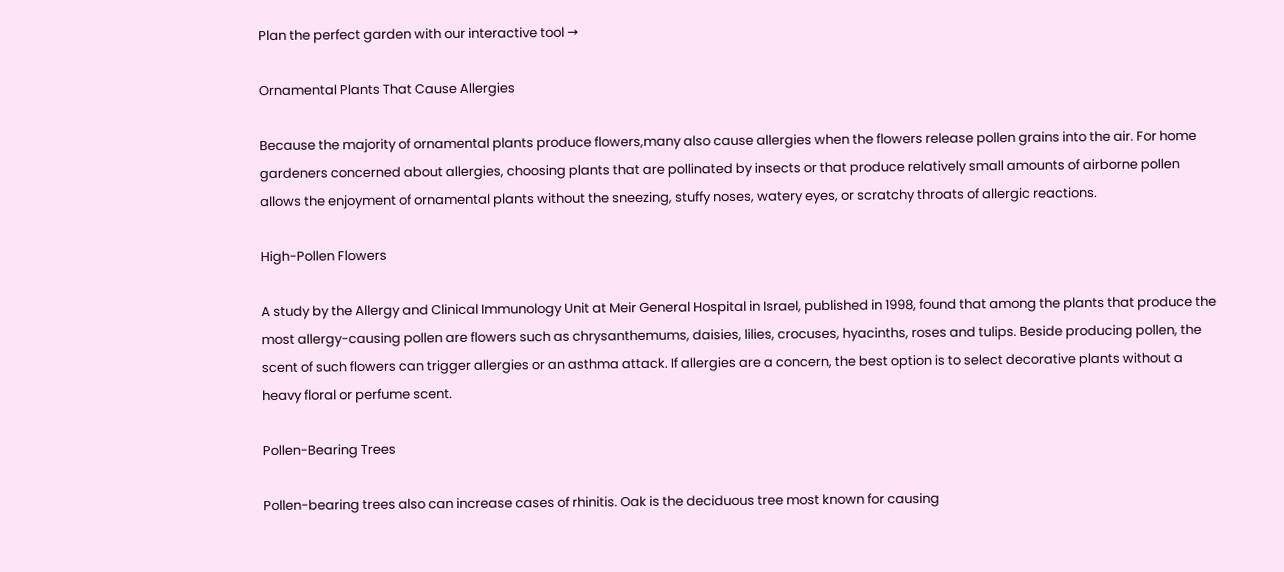Plan the perfect garden with our interactive tool →

Ornamental Plants That Cause Allergies

Because the majority of ornamental plants produce flowers,many also cause allergies when the flowers release pollen grains into the air. For home gardeners concerned about allergies, choosing plants that are pollinated by insects or that produce relatively small amounts of airborne pollen allows the enjoyment of ornamental plants without the sneezing, stuffy noses, watery eyes, or scratchy throats of allergic reactions.

High-Pollen Flowers

A study by the Allergy and Clinical Immunology Unit at Meir General Hospital in Israel, published in 1998, found that among the plants that produce the most allergy-causing pollen are flowers such as chrysanthemums, daisies, lilies, crocuses, hyacinths, roses and tulips. Beside producing pollen, the scent of such flowers can trigger allergies or an asthma attack. If allergies are a concern, the best option is to select decorative plants without a heavy floral or perfume scent.

Pollen-Bearing Trees

Pollen-bearing trees also can increase cases of rhinitis. Oak is the deciduous tree most known for causing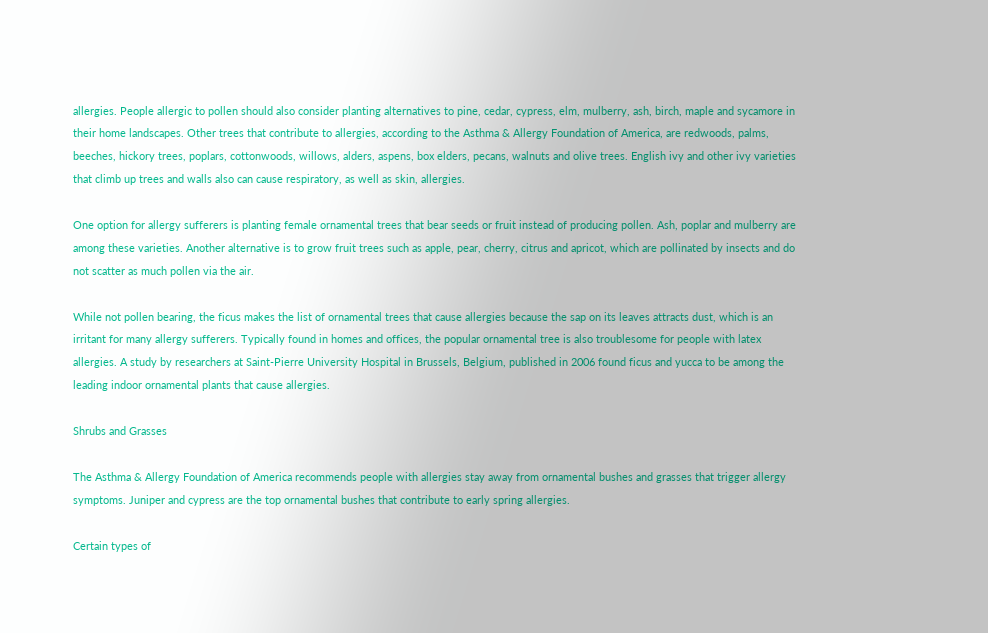allergies. People allergic to pollen should also consider planting alternatives to pine, cedar, cypress, elm, mulberry, ash, birch, maple and sycamore in their home landscapes. Other trees that contribute to allergies, according to the Asthma & Allergy Foundation of America, are redwoods, palms, beeches, hickory trees, poplars, cottonwoods, willows, alders, aspens, box elders, pecans, walnuts and olive trees. English ivy and other ivy varieties that climb up trees and walls also can cause respiratory, as well as skin, allergies.

One option for allergy sufferers is planting female ornamental trees that bear seeds or fruit instead of producing pollen. Ash, poplar and mulberry are among these varieties. Another alternative is to grow fruit trees such as apple, pear, cherry, citrus and apricot, which are pollinated by insects and do not scatter as much pollen via the air.

While not pollen bearing, the ficus makes the list of ornamental trees that cause allergies because the sap on its leaves attracts dust, which is an irritant for many allergy sufferers. Typically found in homes and offices, the popular ornamental tree is also troublesome for people with latex allergies. A study by researchers at Saint-Pierre University Hospital in Brussels, Belgium, published in 2006 found ficus and yucca to be among the leading indoor ornamental plants that cause allergies.

Shrubs and Grasses

The Asthma & Allergy Foundation of America recommends people with allergies stay away from ornamental bushes and grasses that trigger allergy symptoms. Juniper and cypress are the top ornamental bushes that contribute to early spring allergies.

Certain types of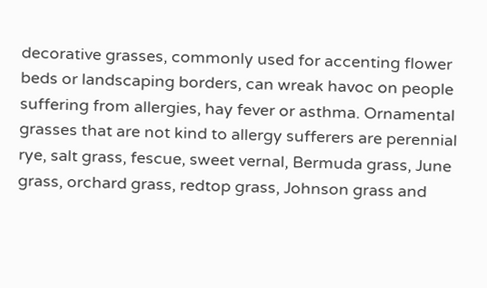decorative grasses, commonly used for accenting flower beds or landscaping borders, can wreak havoc on people suffering from allergies, hay fever or asthma. Ornamental grasses that are not kind to allergy sufferers are perennial rye, salt grass, fescue, sweet vernal, Bermuda grass, June grass, orchard grass, redtop grass, Johnson grass and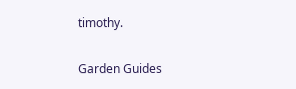timothy.

Garden Guides